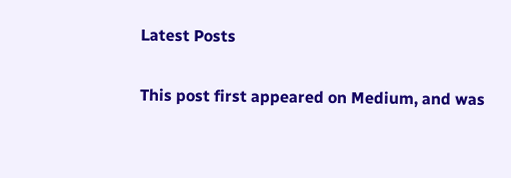Latest Posts

This post first appeared on Medium, and was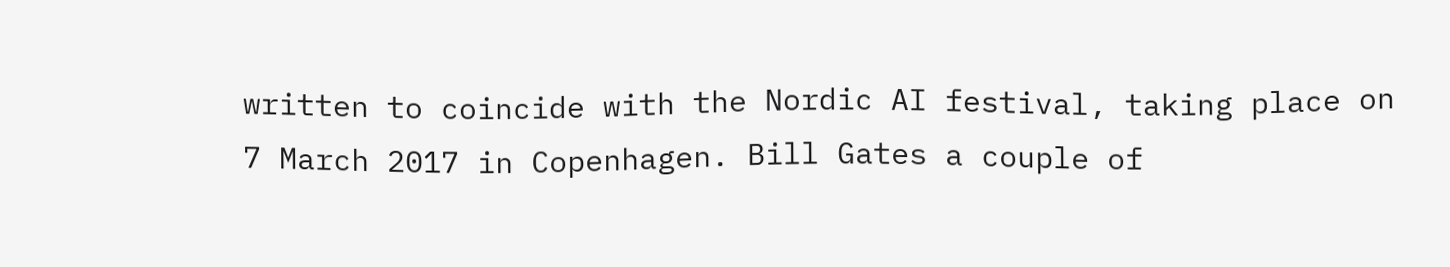written to coincide with the Nordic AI festival, taking place on 7 March 2017 in Copenhagen. Bill Gates a couple of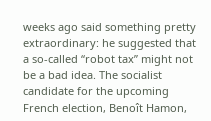weeks ago said something pretty extraordinary: he suggested that a so-called “robot tax” might not be a bad idea. The socialist candidate for the upcoming French election, Benoît Hamon,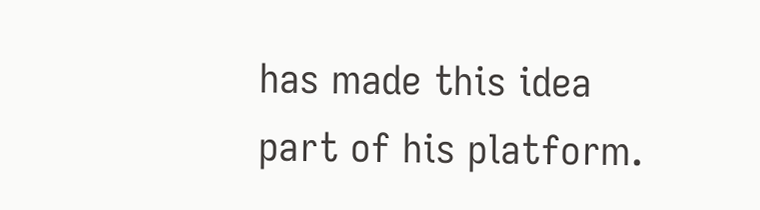has made this idea part of his platform.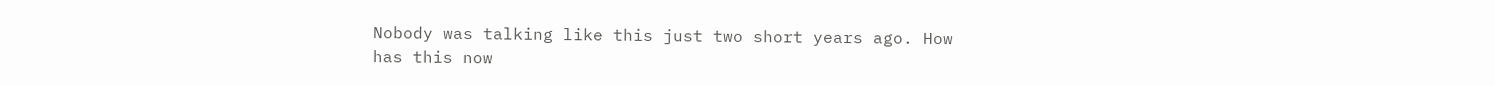Nobody was talking like this just two short years ago. How has this now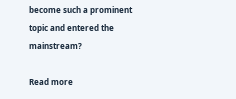become such a prominent topic and entered the mainstream?

Read more